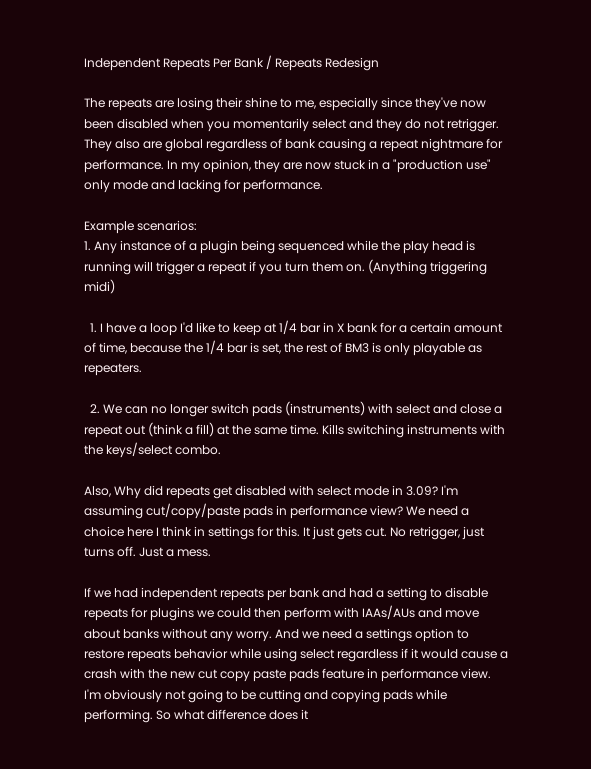Independent Repeats Per Bank / Repeats Redesign

The repeats are losing their shine to me, especially since they've now been disabled when you momentarily select and they do not retrigger. They also are global regardless of bank causing a repeat nightmare for performance. In my opinion, they are now stuck in a "production use" only mode and lacking for performance.

Example scenarios:
1. Any instance of a plugin being sequenced while the play head is running will trigger a repeat if you turn them on. (Anything triggering midi)

  1. I have a loop I'd like to keep at 1/4 bar in X bank for a certain amount of time, because the 1/4 bar is set, the rest of BM3 is only playable as repeaters.

  2. We can no longer switch pads (instruments) with select and close a repeat out (think a fill) at the same time. Kills switching instruments with the keys/select combo.

Also, Why did repeats get disabled with select mode in 3.09? I'm assuming cut/copy/paste pads in performance view? We need a choice here I think in settings for this. It just gets cut. No retrigger, just turns off. Just a mess.

If we had independent repeats per bank and had a setting to disable repeats for plugins we could then perform with IAAs/AUs and move about banks without any worry. And we need a settings option to restore repeats behavior while using select regardless if it would cause a crash with the new cut copy paste pads feature in performance view. I'm obviously not going to be cutting and copying pads while performing. So what difference does it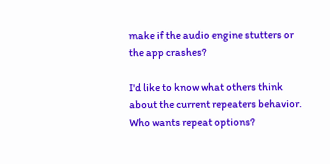make if the audio engine stutters or the app crashes?

I'd like to know what others think about the current repeaters behavior. Who wants repeat options?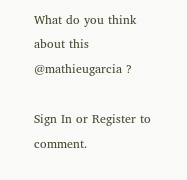What do you think about this @mathieugarcia ?

Sign In or Register to comment.